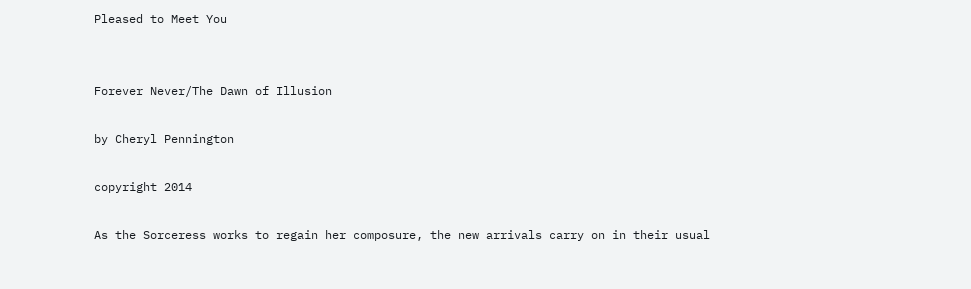Pleased to Meet You


Forever Never/The Dawn of Illusion

by Cheryl Pennington

copyright 2014

As the Sorceress works to regain her composure, the new arrivals carry on in their usual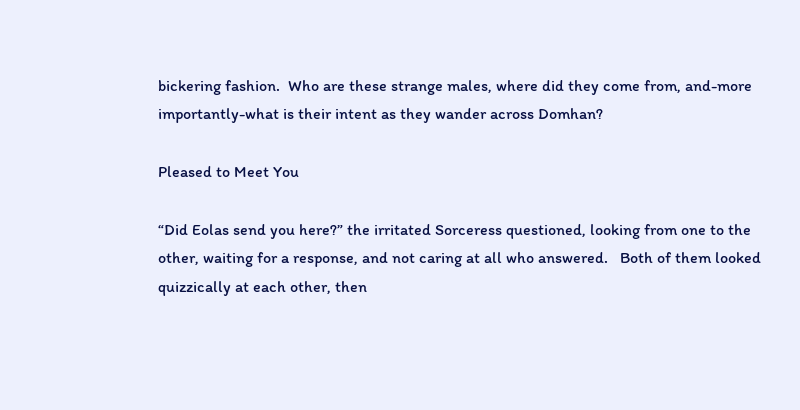bickering fashion.  Who are these strange males, where did they come from, and-more importantly-what is their intent as they wander across Domhan?

Pleased to Meet You

“Did Eolas send you here?” the irritated Sorceress questioned, looking from one to the other, waiting for a response, and not caring at all who answered.   Both of them looked quizzically at each other, then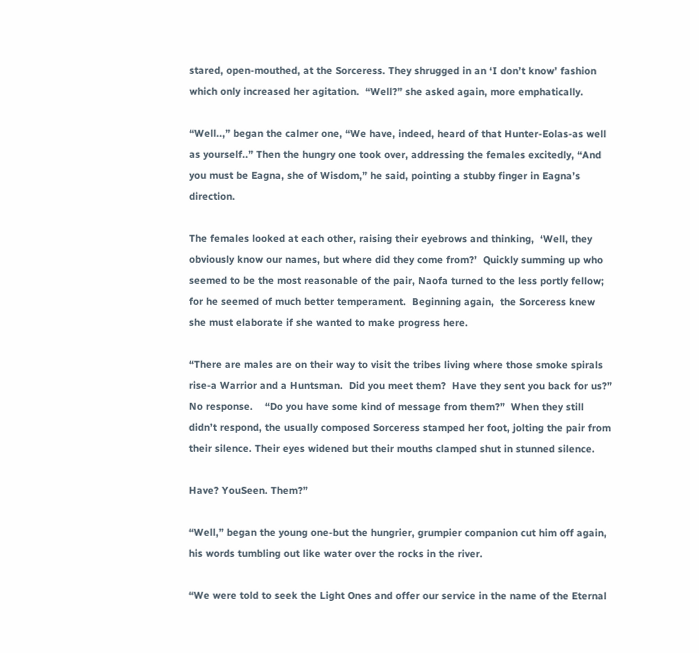stared, open-mouthed, at the Sorceress. They shrugged in an ‘I don’t know’ fashion which only increased her agitation.  “Well?” she asked again, more emphatically.

“Well..,” began the calmer one, “We have, indeed, heard of that Hunter-Eolas-as well as yourself..” Then the hungry one took over, addressing the females excitedly, “And you must be Eagna, she of Wisdom,” he said, pointing a stubby finger in Eagna’s direction.

The females looked at each other, raising their eyebrows and thinking,  ‘Well, they  obviously know our names, but where did they come from?’  Quickly summing up who seemed to be the most reasonable of the pair, Naofa turned to the less portly fellow; for he seemed of much better temperament.  Beginning again,  the Sorceress knew she must elaborate if she wanted to make progress here.

“There are males are on their way to visit the tribes living where those smoke spirals rise-a Warrior and a Huntsman.  Did you meet them?  Have they sent you back for us?”  No response.    “Do you have some kind of message from them?”  When they still didn’t respond, the usually composed Sorceress stamped her foot, jolting the pair from their silence. Their eyes widened but their mouths clamped shut in stunned silence.

Have? YouSeen. Them?”

“Well,” began the young one-but the hungrier, grumpier companion cut him off again, his words tumbling out like water over the rocks in the river.

“We were told to seek the Light Ones and offer our service in the name of the Eternal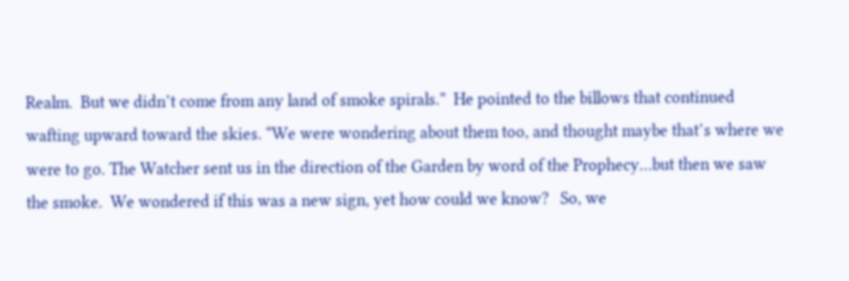Realm.  But we didn’t come from any land of smoke spirals.”  He pointed to the billows that continued wafting upward toward the skies. “We were wondering about them too, and thought maybe that’s where we were to go. The Watcher sent us in the direction of the Garden by word of the Prophecy…but then we saw the smoke.  We wondered if this was a new sign, yet how could we know?   So, we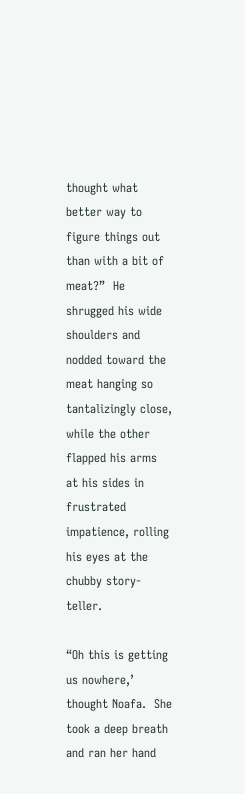thought what better way to figure things out than with a bit of meat?”  He shrugged his wide shoulders and nodded toward the meat hanging so tantalizingly close, while the other flapped his arms at his sides in frustrated impatience, rolling his eyes at the chubby story-teller.

“Oh this is getting us nowhere,’ thought Noafa.  She took a deep breath and ran her hand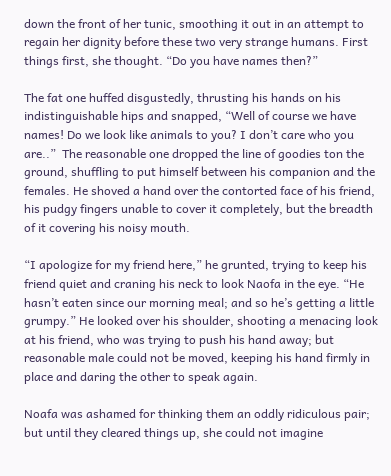down the front of her tunic, smoothing it out in an attempt to regain her dignity before these two very strange humans. First things first, she thought. “Do you have names then?”

The fat one huffed disgustedly, thrusting his hands on his indistinguishable hips and snapped, “Well of course we have names! Do we look like animals to you? I don’t care who you are..”  The reasonable one dropped the line of goodies ton the ground, shuffling to put himself between his companion and the females. He shoved a hand over the contorted face of his friend, his pudgy fingers unable to cover it completely, but the breadth of it covering his noisy mouth.

“I apologize for my friend here,” he grunted, trying to keep his friend quiet and craning his neck to look Naofa in the eye. “He hasn’t eaten since our morning meal; and so he’s getting a little grumpy.” He looked over his shoulder, shooting a menacing look at his friend, who was trying to push his hand away; but reasonable male could not be moved, keeping his hand firmly in place and daring the other to speak again.

Noafa was ashamed for thinking them an oddly ridiculous pair; but until they cleared things up, she could not imagine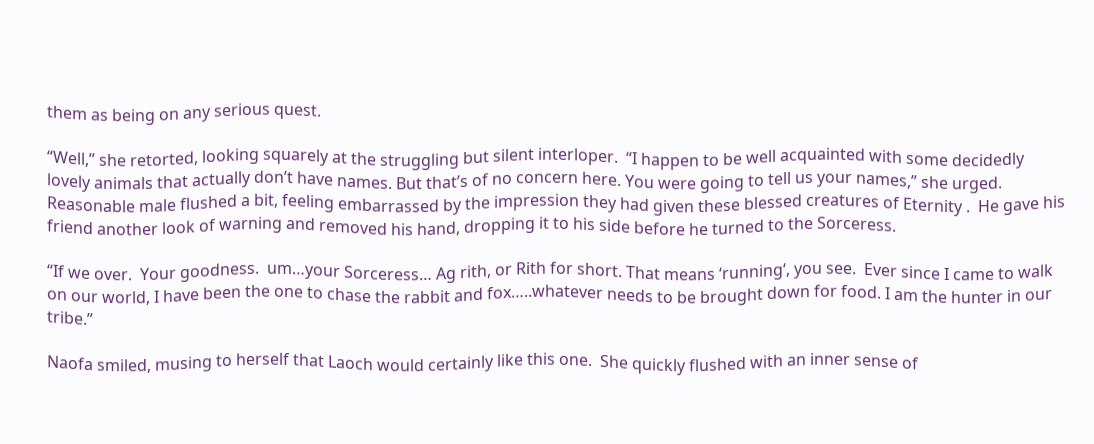them as being on any serious quest.

“Well,” she retorted, looking squarely at the struggling but silent interloper.  “I happen to be well acquainted with some decidedly lovely animals that actually don’t have names. But that’s of no concern here. You were going to tell us your names,” she urged. Reasonable male flushed a bit, feeling embarrassed by the impression they had given these blessed creatures of Eternity .  He gave his friend another look of warning and removed his hand, dropping it to his side before he turned to the Sorceress.

“If we over.  Your goodness.  um…your Sorceress… Ag rith, or Rith for short. That means ‘running‘, you see.  Ever since I came to walk on our world, I have been the one to chase the rabbit and fox…..whatever needs to be brought down for food. I am the hunter in our tribe.”

Naofa smiled, musing to herself that Laoch would certainly like this one.  She quickly flushed with an inner sense of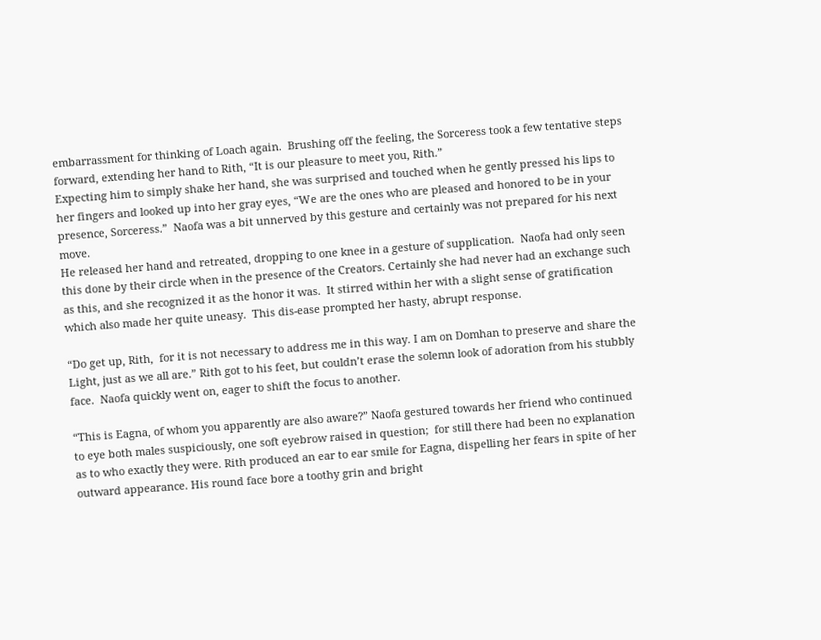embarrassment for thinking of Loach again.  Brushing off the feeling, the Sorceress took a few tentative steps forward, extending her hand to Rith, “It is our pleasure to meet you, Rith.”
Expecting him to simply shake her hand, she was surprised and touched when he gently pressed his lips to her fingers and looked up into her gray eyes, “We are the ones who are pleased and honored to be in your presence, Sorceress.”  Naofa was a bit unnerved by this gesture and certainly was not prepared for his next move.
He released her hand and retreated, dropping to one knee in a gesture of supplication.  Naofa had only seen this done by their circle when in the presence of the Creators. Certainly she had never had an exchange such as this, and she recognized it as the honor it was.  It stirred within her with a slight sense of gratification which also made her quite uneasy.  This dis-ease prompted her hasty, abrupt response.

“Do get up, Rith,  for it is not necessary to address me in this way. I am on Domhan to preserve and share the Light, just as we all are.” Rith got to his feet, but couldn’t erase the solemn look of adoration from his stubbly face.  Naofa quickly went on, eager to shift the focus to another.

“This is Eagna, of whom you apparently are also aware?” Naofa gestured towards her friend who continued to eye both males suspiciously, one soft eyebrow raised in question;  for still there had been no explanation as to who exactly they were. Rith produced an ear to ear smile for Eagna, dispelling her fears in spite of her outward appearance. His round face bore a toothy grin and bright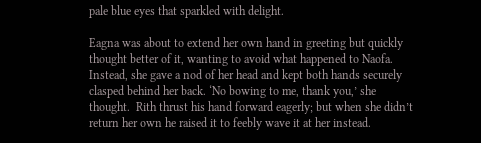pale blue eyes that sparkled with delight.

Eagna was about to extend her own hand in greeting but quickly thought better of it, wanting to avoid what happened to Naofa. Instead, she gave a nod of her head and kept both hands securely clasped behind her back. ‘No bowing to me, thank you,’ she thought.  Rith thrust his hand forward eagerly; but when she didn’t return her own he raised it to feebly wave it at her instead.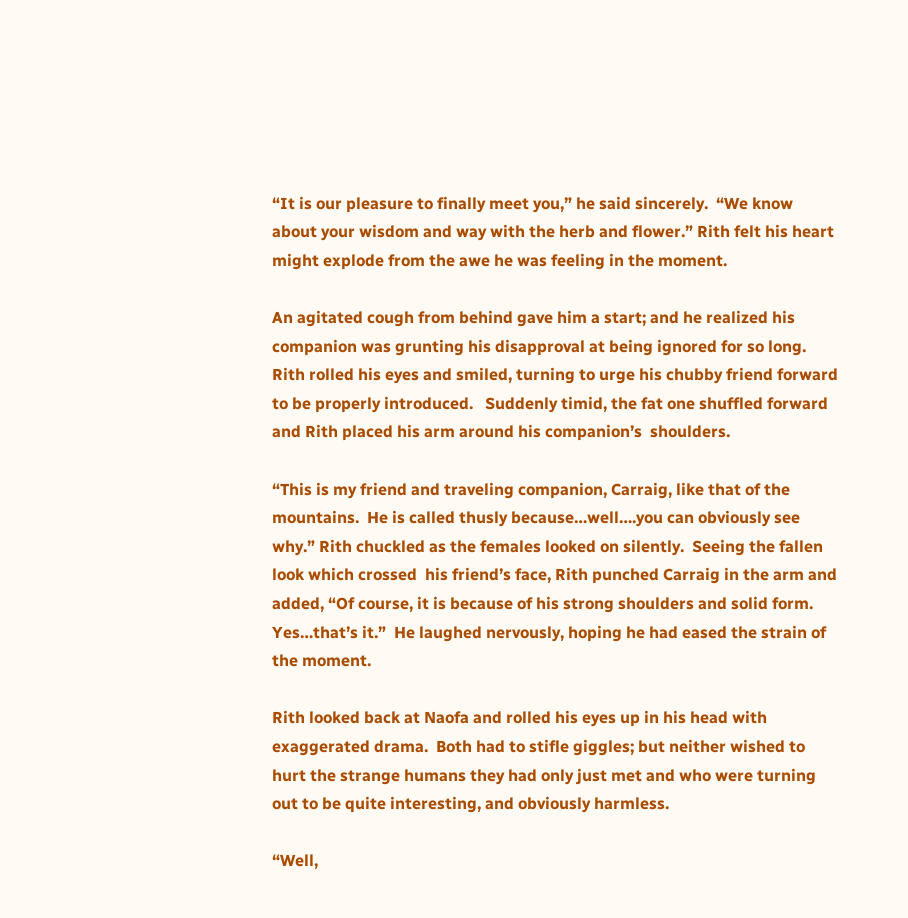“It is our pleasure to finally meet you,” he said sincerely.  “We know about your wisdom and way with the herb and flower.” Rith felt his heart might explode from the awe he was feeling in the moment.

An agitated cough from behind gave him a start; and he realized his companion was grunting his disapproval at being ignored for so long. Rith rolled his eyes and smiled, turning to urge his chubby friend forward to be properly introduced.   Suddenly timid, the fat one shuffled forward and Rith placed his arm around his companion’s  shoulders.

“This is my friend and traveling companion, Carraig, like that of the mountains.  He is called thusly because…well….you can obviously see why.” Rith chuckled as the females looked on silently.  Seeing the fallen look which crossed  his friend’s face, Rith punched Carraig in the arm and added, “Of course, it is because of his strong shoulders and solid form.  Yes…that’s it.”  He laughed nervously, hoping he had eased the strain of the moment.

Rith looked back at Naofa and rolled his eyes up in his head with exaggerated drama.  Both had to stifle giggles; but neither wished to hurt the strange humans they had only just met and who were turning out to be quite interesting, and obviously harmless.

“Well,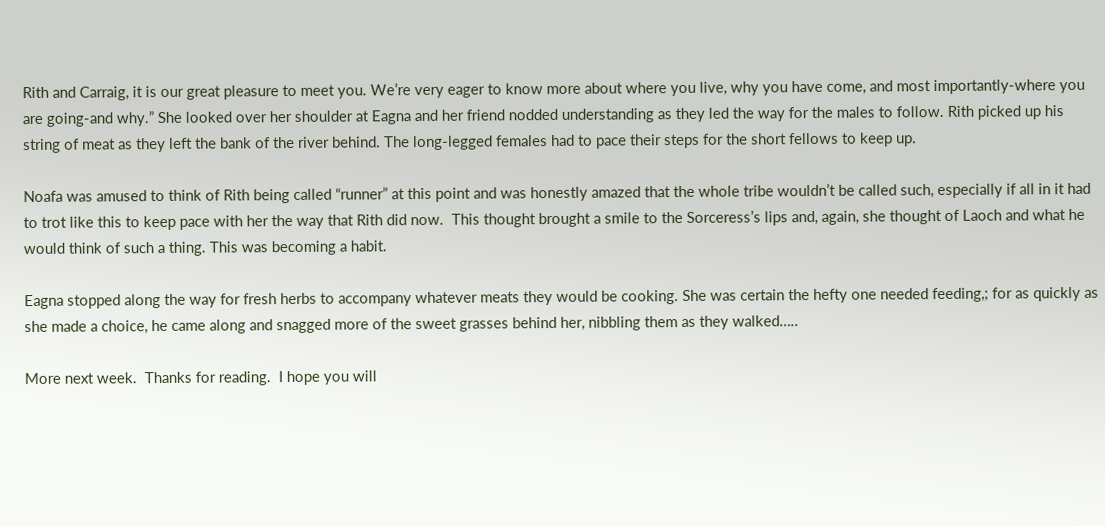Rith and Carraig, it is our great pleasure to meet you. We’re very eager to know more about where you live, why you have come, and most importantly-where you are going-and why.” She looked over her shoulder at Eagna and her friend nodded understanding as they led the way for the males to follow. Rith picked up his string of meat as they left the bank of the river behind. The long-legged females had to pace their steps for the short fellows to keep up.

Noafa was amused to think of Rith being called “runner” at this point and was honestly amazed that the whole tribe wouldn’t be called such, especially if all in it had to trot like this to keep pace with her the way that Rith did now.  This thought brought a smile to the Sorceress’s lips and, again, she thought of Laoch and what he would think of such a thing. This was becoming a habit.

Eagna stopped along the way for fresh herbs to accompany whatever meats they would be cooking. She was certain the hefty one needed feeding,; for as quickly as she made a choice, he came along and snagged more of the sweet grasses behind her, nibbling them as they walked…..

More next week.  Thanks for reading.  I hope you will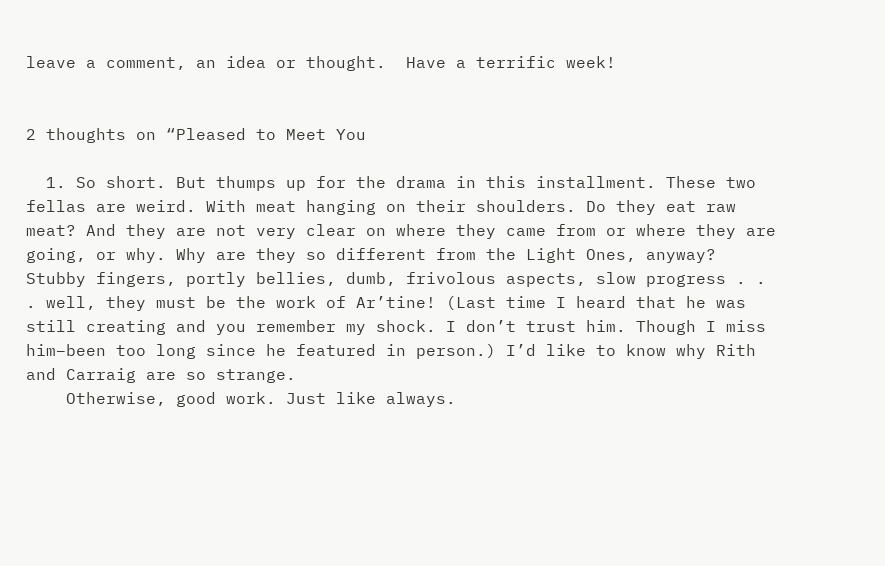leave a comment, an idea or thought.  Have a terrific week!


2 thoughts on “Pleased to Meet You

  1. So short. But thumps up for the drama in this installment. These two fellas are weird. With meat hanging on their shoulders. Do they eat raw meat? And they are not very clear on where they came from or where they are going, or why. Why are they so different from the Light Ones, anyway? Stubby fingers, portly bellies, dumb, frivolous aspects, slow progress . . . well, they must be the work of Ar’tine! (Last time I heard that he was still creating and you remember my shock. I don’t trust him. Though I miss him–been too long since he featured in person.) I’d like to know why Rith and Carraig are so strange.
    Otherwise, good work. Just like always.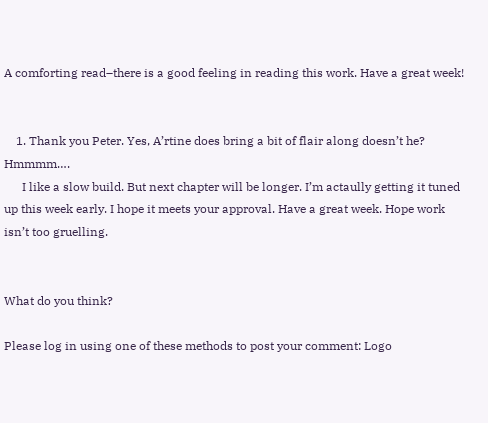A comforting read–there is a good feeling in reading this work. Have a great week!


    1. Thank you Peter. Yes, A’rtine does bring a bit of flair along doesn’t he? Hmmmm….
      I like a slow build. But next chapter will be longer. I’m actaully getting it tuned up this week early. I hope it meets your approval. Have a great week. Hope work isn’t too gruelling.


What do you think?

Please log in using one of these methods to post your comment: Logo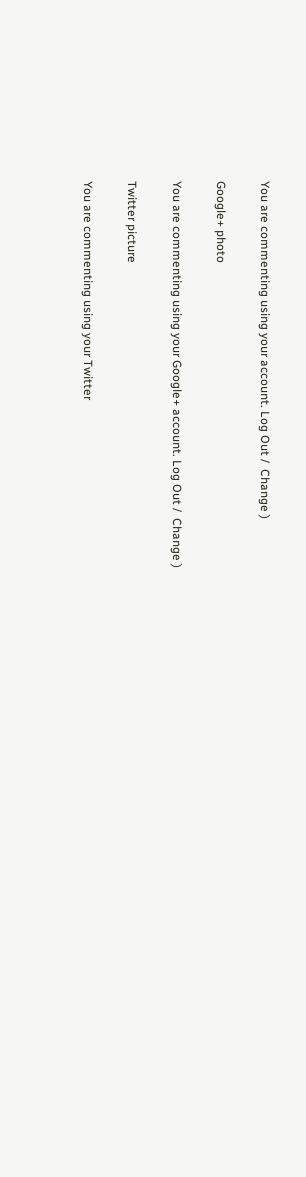You are commenting using your account. Log Out /  Change )

Google+ photo

You are commenting using your Google+ account. Log Out /  Change )

Twitter picture

You are commenting using your Twitter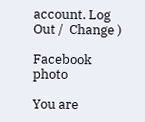account. Log Out /  Change )

Facebook photo

You are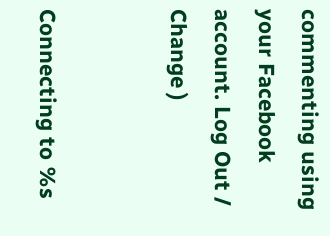commenting using your Facebook account. Log Out /  Change )


Connecting to %s